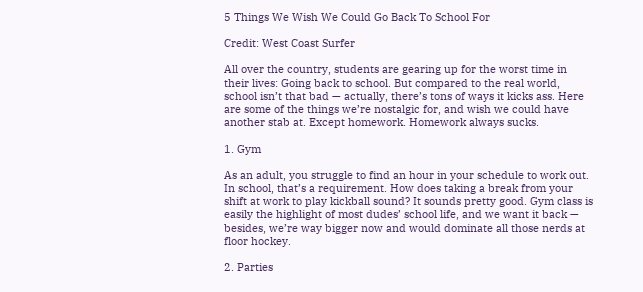5 Things We Wish We Could Go Back To School For

Credit: West Coast Surfer

All over the country, students are gearing up for the worst time in their lives: Going back to school. But compared to the real world, school isn’t that bad — actually, there’s tons of ways it kicks ass. Here are some of the things we’re nostalgic for, and wish we could have another stab at. Except homework. Homework always sucks.

1. Gym

As an adult, you struggle to find an hour in your schedule to work out. In school, that’s a requirement. How does taking a break from your shift at work to play kickball sound? It sounds pretty good. Gym class is easily the highlight of most dudes’ school life, and we want it back — besides, we’re way bigger now and would dominate all those nerds at floor hockey.

2. Parties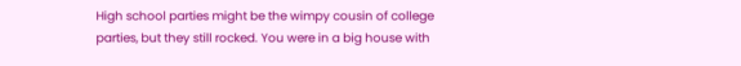High school parties might be the wimpy cousin of college parties, but they still rocked. You were in a big house with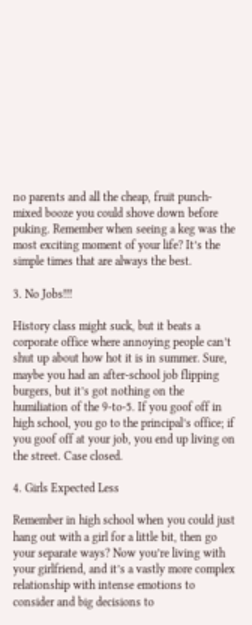no parents and all the cheap, fruit punch-mixed booze you could shove down before puking. Remember when seeing a keg was the most exciting moment of your life? It’s the simple times that are always the best.

3. No Jobs!!!

History class might suck, but it beats a corporate office where annoying people can’t shut up about how hot it is in summer. Sure, maybe you had an after-school job flipping burgers, but it’s got nothing on the humiliation of the 9-to-5. If you goof off in high school, you go to the principal’s office; if you goof off at your job, you end up living on the street. Case closed.

4. Girls Expected Less

Remember in high school when you could just hang out with a girl for a little bit, then go your separate ways? Now you’re living with your girlfriend, and it’s a vastly more complex relationship with intense emotions to consider and big decisions to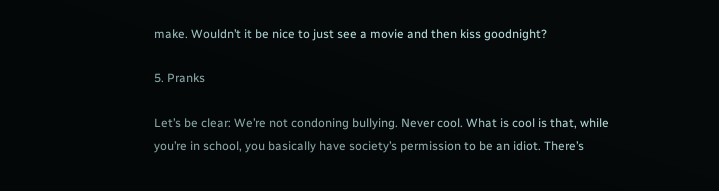make. Wouldn’t it be nice to just see a movie and then kiss goodnight?

5. Pranks

Let’s be clear: We’re not condoning bullying. Never cool. What is cool is that, while you’re in school, you basically have society’s permission to be an idiot. There’s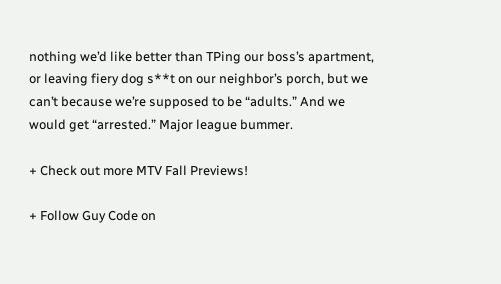nothing we’d like better than TPing our boss’s apartment, or leaving fiery dog s**t on our neighbor’s porch, but we can’t because we’re supposed to be “adults.” And we would get “arrested.” Major league bummer.

+ Check out more MTV Fall Previews!

+ Follow Guy Code on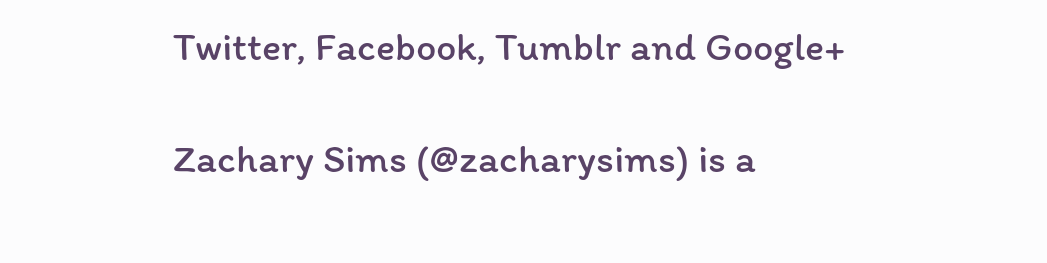Twitter, Facebook, Tumblr and Google+

Zachary Sims (@zacharysims) is a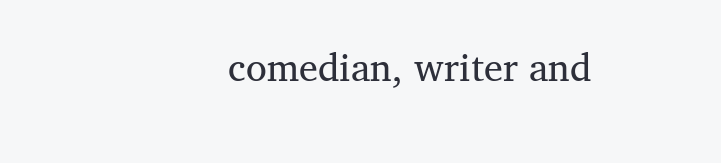comedian, writer and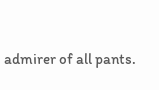admirer of all pants.